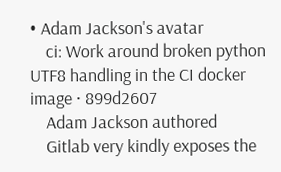• Adam Jackson's avatar
    ci: Work around broken python UTF8 handling in the CI docker image · 899d2607
    Adam Jackson authored
    Gitlab very kindly exposes the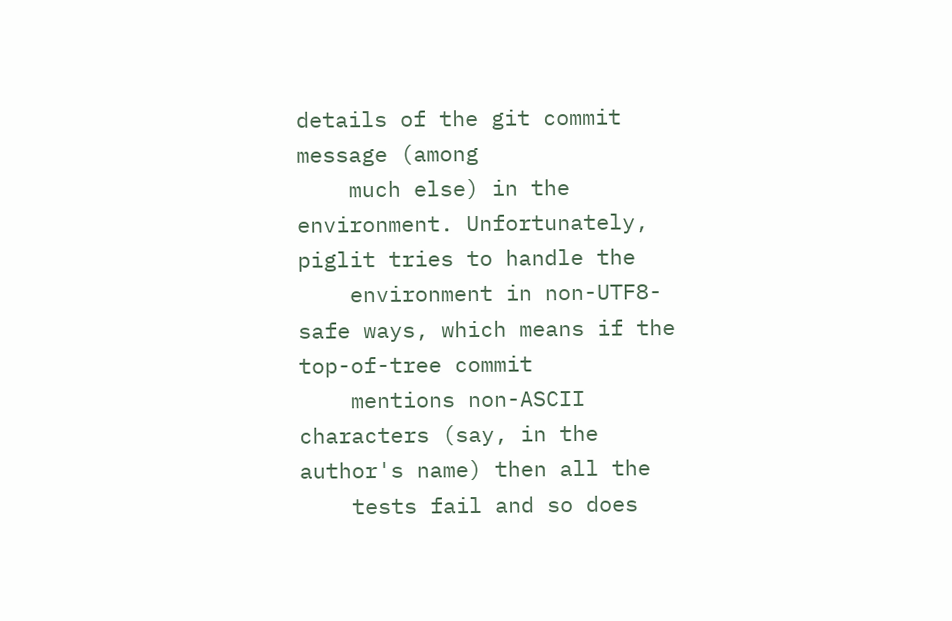details of the git commit message (among
    much else) in the environment. Unfortunately, piglit tries to handle the
    environment in non-UTF8-safe ways, which means if the top-of-tree commit
    mentions non-ASCII characters (say, in the author's name) then all the
    tests fail and so does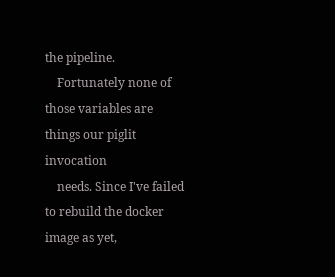the pipeline.
    Fortunately none of those variables are things our piglit invocation
    needs. Since I've failed to rebuild the docker image as yet,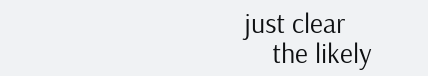just clear
    the likely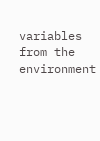variables from the environment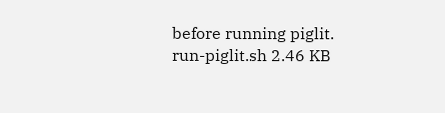before running piglit.
run-piglit.sh 2.46 KB